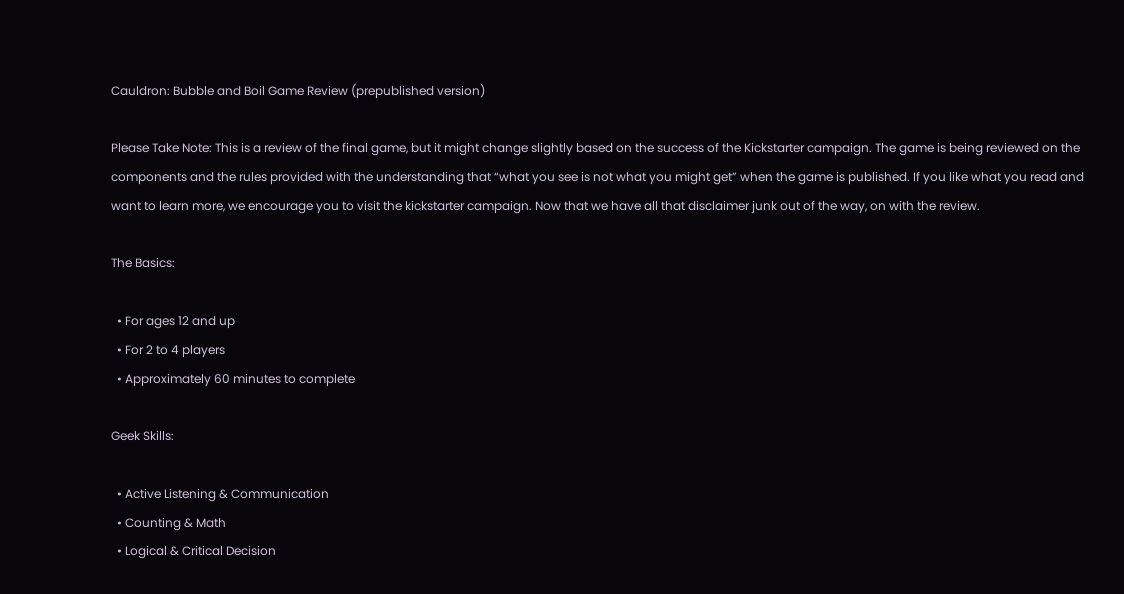Cauldron: Bubble and Boil Game Review (prepublished version)

Please Take Note: This is a review of the final game, but it might change slightly based on the success of the Kickstarter campaign. The game is being reviewed on the components and the rules provided with the understanding that “what you see is not what you might get” when the game is published. If you like what you read and want to learn more, we encourage you to visit the kickstarter campaign. Now that we have all that disclaimer junk out of the way, on with the review.

The Basics:

  • For ages 12 and up
  • For 2 to 4 players
  • Approximately 60 minutes to complete

Geek Skills:

  • Active Listening & Communication
  • Counting & Math
  • Logical & Critical Decision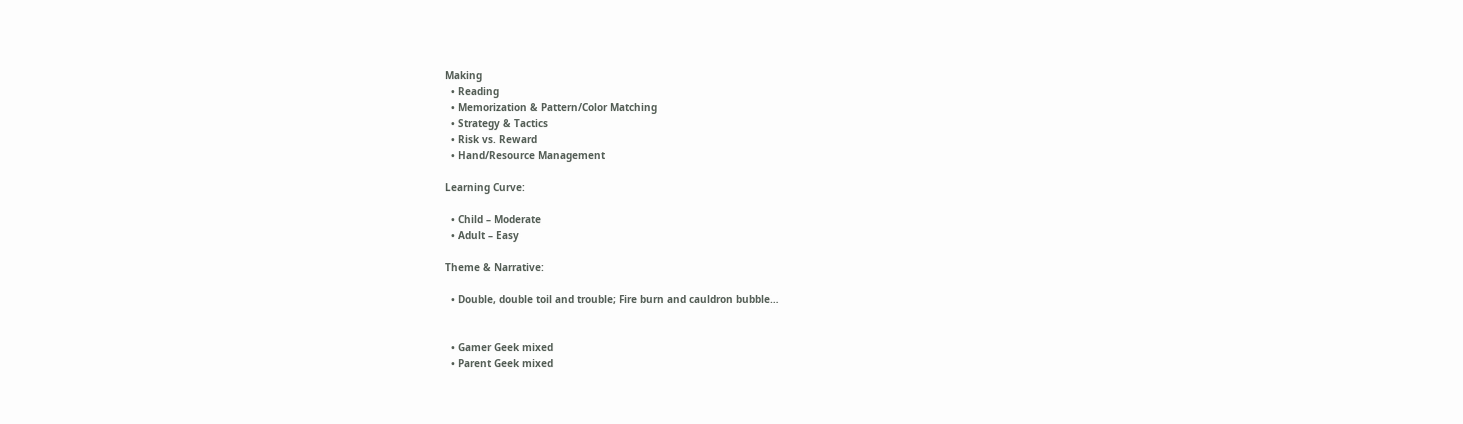Making
  • Reading
  • Memorization & Pattern/Color Matching
  • Strategy & Tactics
  • Risk vs. Reward
  • Hand/Resource Management

Learning Curve:

  • Child – Moderate
  • Adult – Easy

Theme & Narrative:

  • Double, double toil and trouble; Fire burn and cauldron bubble…


  • Gamer Geek mixed
  • Parent Geek mixed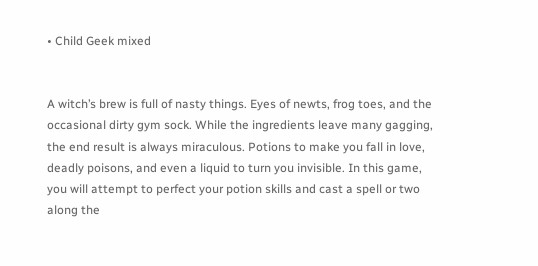• Child Geek mixed


A witch’s brew is full of nasty things. Eyes of newts, frog toes, and the occasional dirty gym sock. While the ingredients leave many gagging, the end result is always miraculous. Potions to make you fall in love, deadly poisons, and even a liquid to turn you invisible. In this game, you will attempt to perfect your potion skills and cast a spell or two along the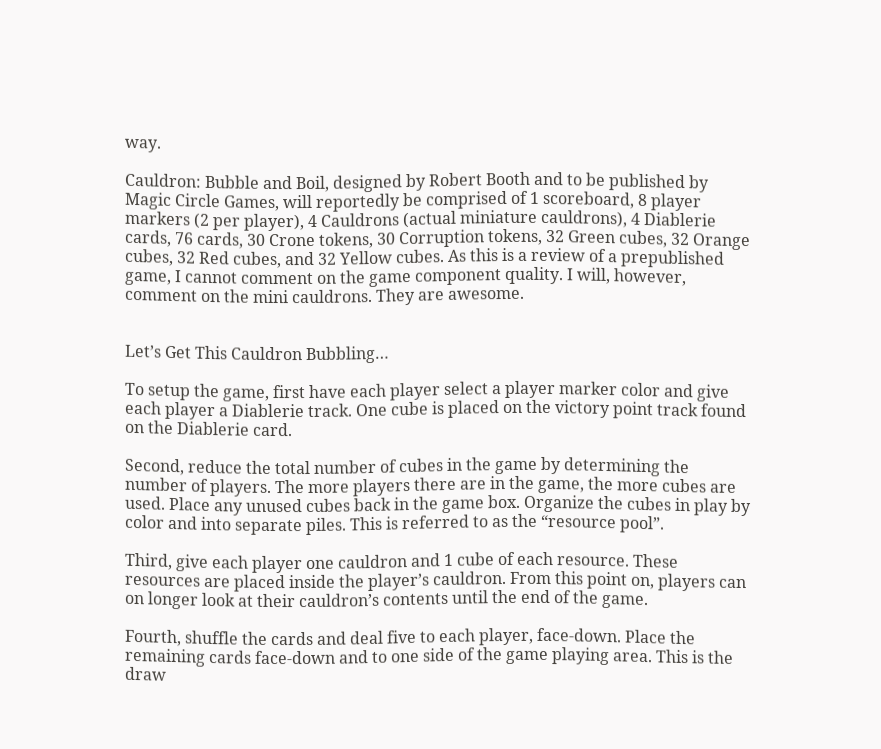way.

Cauldron: Bubble and Boil, designed by Robert Booth and to be published by Magic Circle Games, will reportedly be comprised of 1 scoreboard, 8 player markers (2 per player), 4 Cauldrons (actual miniature cauldrons), 4 Diablerie cards, 76 cards, 30 Crone tokens, 30 Corruption tokens, 32 Green cubes, 32 Orange cubes, 32 Red cubes, and 32 Yellow cubes. As this is a review of a prepublished game, I cannot comment on the game component quality. I will, however, comment on the mini cauldrons. They are awesome.


Let’s Get This Cauldron Bubbling…

To setup the game, first have each player select a player marker color and give each player a Diablerie track. One cube is placed on the victory point track found on the Diablerie card.

Second, reduce the total number of cubes in the game by determining the number of players. The more players there are in the game, the more cubes are used. Place any unused cubes back in the game box. Organize the cubes in play by color and into separate piles. This is referred to as the “resource pool”.

Third, give each player one cauldron and 1 cube of each resource. These resources are placed inside the player’s cauldron. From this point on, players can on longer look at their cauldron’s contents until the end of the game.

Fourth, shuffle the cards and deal five to each player, face-down. Place the remaining cards face-down and to one side of the game playing area. This is the draw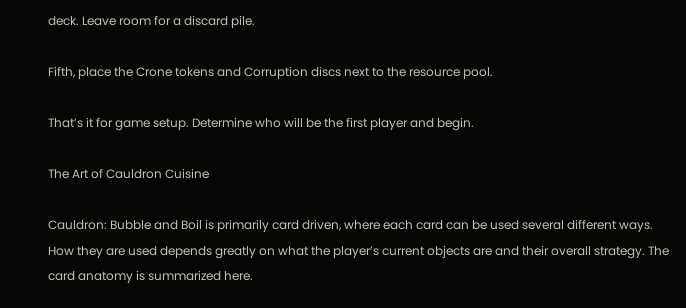deck. Leave room for a discard pile.

Fifth, place the Crone tokens and Corruption discs next to the resource pool.

That’s it for game setup. Determine who will be the first player and begin.

The Art of Cauldron Cuisine

Cauldron: Bubble and Boil is primarily card driven, where each card can be used several different ways. How they are used depends greatly on what the player’s current objects are and their overall strategy. The card anatomy is summarized here.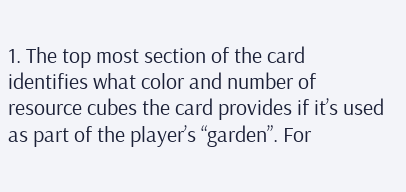1. The top most section of the card identifies what color and number of resource cubes the card provides if it’s used as part of the player’s “garden”. For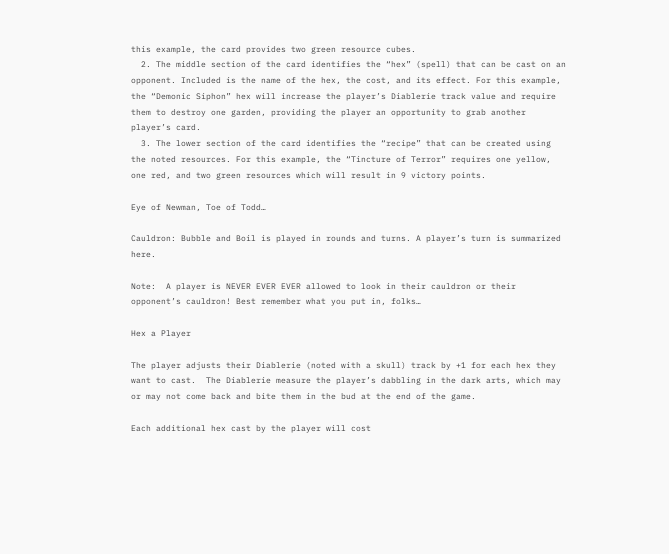this example, the card provides two green resource cubes.
  2. The middle section of the card identifies the “hex” (spell) that can be cast on an opponent. Included is the name of the hex, the cost, and its effect. For this example, the “Demonic Siphon” hex will increase the player’s Diablerie track value and require them to destroy one garden, providing the player an opportunity to grab another player’s card.
  3. The lower section of the card identifies the “recipe” that can be created using the noted resources. For this example, the “Tincture of Terror” requires one yellow, one red, and two green resources which will result in 9 victory points.

Eye of Newman, Toe of Todd…

Cauldron: Bubble and Boil is played in rounds and turns. A player’s turn is summarized here.

Note:  A player is NEVER EVER EVER allowed to look in their cauldron or their opponent’s cauldron! Best remember what you put in, folks…

Hex a Player

The player adjusts their Diablerie (noted with a skull) track by +1 for each hex they want to cast.  The Diablerie measure the player’s dabbling in the dark arts, which may or may not come back and bite them in the bud at the end of the game.

Each additional hex cast by the player will cost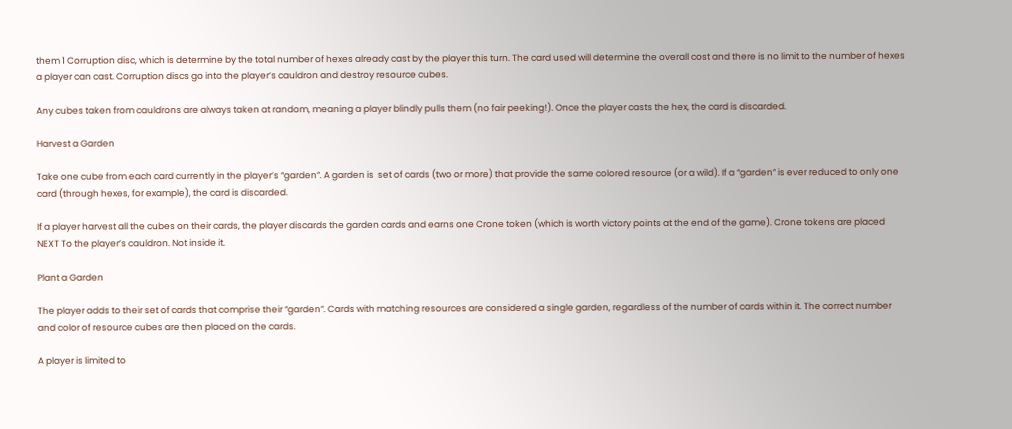them 1 Corruption disc, which is determine by the total number of hexes already cast by the player this turn. The card used will determine the overall cost and there is no limit to the number of hexes a player can cast. Corruption discs go into the player’s cauldron and destroy resource cubes.

Any cubes taken from cauldrons are always taken at random, meaning a player blindly pulls them (no fair peeking!). Once the player casts the hex, the card is discarded.

Harvest a Garden

Take one cube from each card currently in the player’s “garden”. A garden is  set of cards (two or more) that provide the same colored resource (or a wild). If a “garden” is ever reduced to only one card (through hexes, for example), the card is discarded.

If a player harvest all the cubes on their cards, the player discards the garden cards and earns one Crone token (which is worth victory points at the end of the game). Crone tokens are placed NEXT To the player’s cauldron. Not inside it.

Plant a Garden

The player adds to their set of cards that comprise their “garden”. Cards with matching resources are considered a single garden, regardless of the number of cards within it. The correct number and color of resource cubes are then placed on the cards.

A player is limited to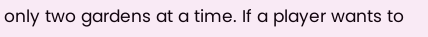only two gardens at a time. If a player wants to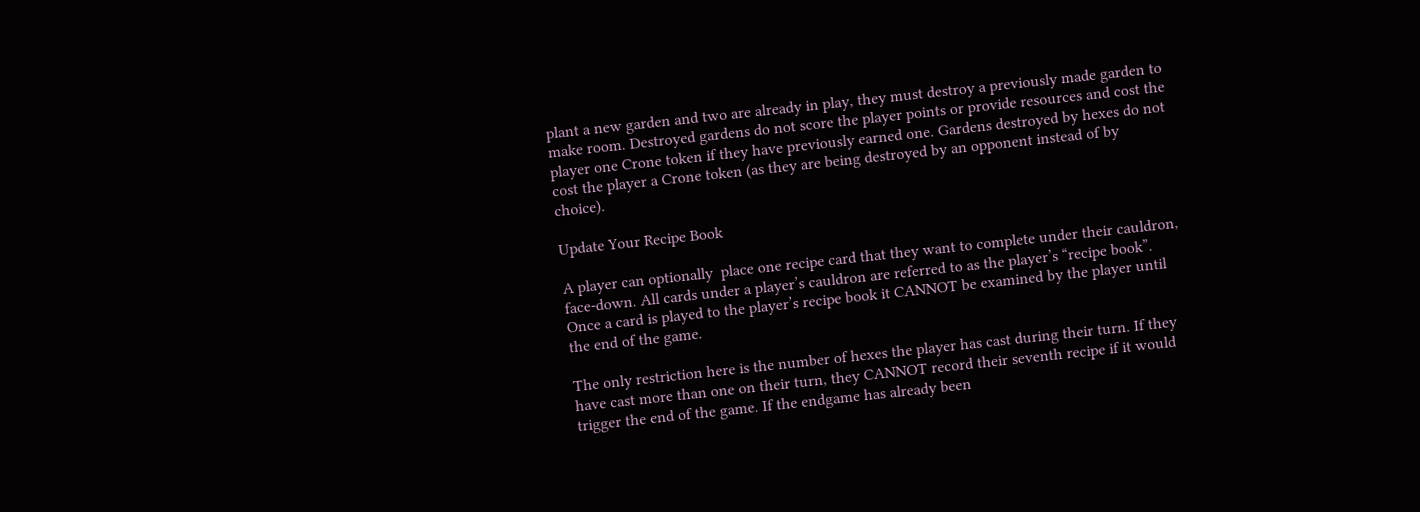plant a new garden and two are already in play, they must destroy a previously made garden to make room. Destroyed gardens do not score the player points or provide resources and cost the player one Crone token if they have previously earned one. Gardens destroyed by hexes do not cost the player a Crone token (as they are being destroyed by an opponent instead of by choice).

Update Your Recipe Book

A player can optionally  place one recipe card that they want to complete under their cauldron, face-down. All cards under a player’s cauldron are referred to as the player’s “recipe book”. Once a card is played to the player’s recipe book it CANNOT be examined by the player until the end of the game.

The only restriction here is the number of hexes the player has cast during their turn. If they have cast more than one on their turn, they CANNOT record their seventh recipe if it would trigger the end of the game. If the endgame has already been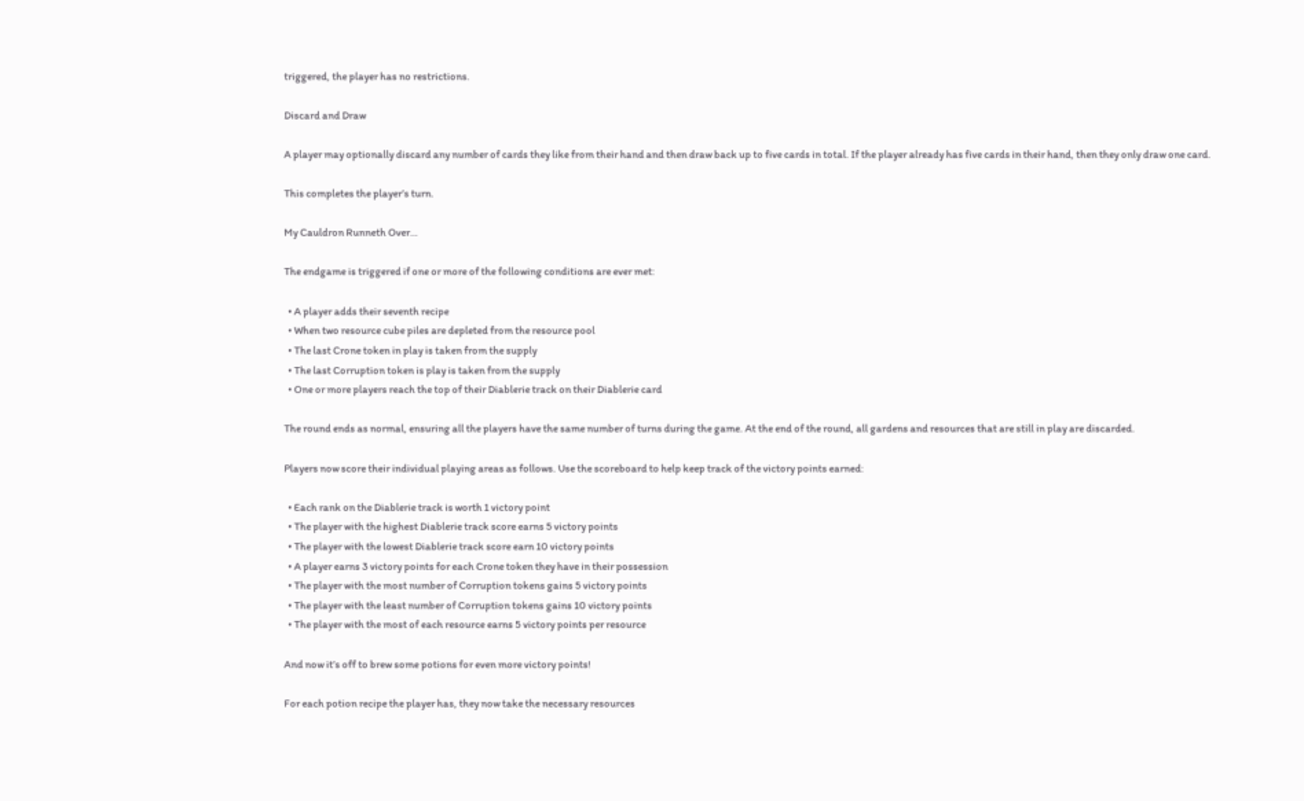triggered, the player has no restrictions.

Discard and Draw

A player may optionally discard any number of cards they like from their hand and then draw back up to five cards in total. If the player already has five cards in their hand, then they only draw one card.

This completes the player’s turn.

My Cauldron Runneth Over…

The endgame is triggered if one or more of the following conditions are ever met:

  • A player adds their seventh recipe
  • When two resource cube piles are depleted from the resource pool
  • The last Crone token in play is taken from the supply
  • The last Corruption token is play is taken from the supply
  • One or more players reach the top of their Diablerie track on their Diablerie card

The round ends as normal, ensuring all the players have the same number of turns during the game. At the end of the round, all gardens and resources that are still in play are discarded.

Players now score their individual playing areas as follows. Use the scoreboard to help keep track of the victory points earned:

  • Each rank on the Diablerie track is worth 1 victory point
  • The player with the highest Diablerie track score earns 5 victory points
  • The player with the lowest Diablerie track score earn 10 victory points
  • A player earns 3 victory points for each Crone token they have in their possession
  • The player with the most number of Corruption tokens gains 5 victory points
  • The player with the least number of Corruption tokens gains 10 victory points
  • The player with the most of each resource earns 5 victory points per resource

And now it’s off to brew some potions for even more victory points!

For each potion recipe the player has, they now take the necessary resources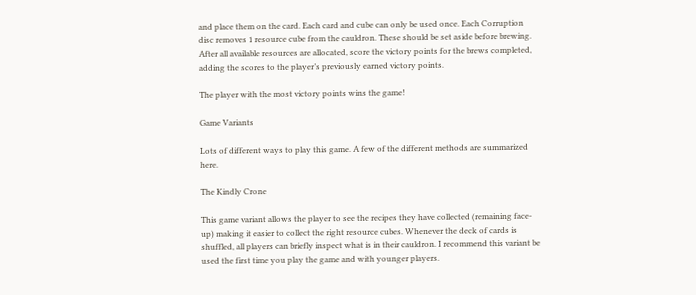and place them on the card. Each card and cube can only be used once. Each Corruption disc removes 1 resource cube from the cauldron. These should be set aside before brewing. After all available resources are allocated, score the victory points for the brews completed, adding the scores to the player’s previously earned victory points.

The player with the most victory points wins the game!

Game Variants

Lots of different ways to play this game. A few of the different methods are summarized here.

The Kindly Crone

This game variant allows the player to see the recipes they have collected (remaining face-up) making it easier to collect the right resource cubes. Whenever the deck of cards is shuffled, all players can briefly inspect what is in their cauldron. I recommend this variant be used the first time you play the game and with younger players.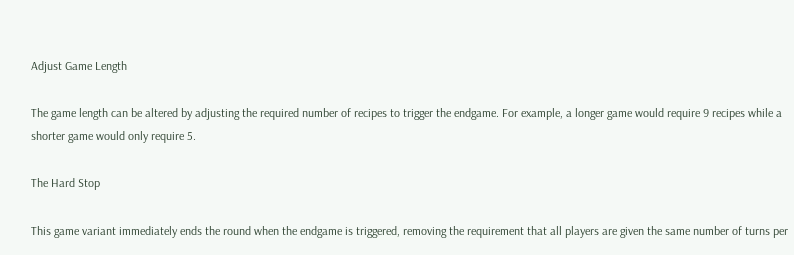Adjust Game Length

The game length can be altered by adjusting the required number of recipes to trigger the endgame. For example, a longer game would require 9 recipes while a shorter game would only require 5.

The Hard Stop

This game variant immediately ends the round when the endgame is triggered, removing the requirement that all players are given the same number of turns per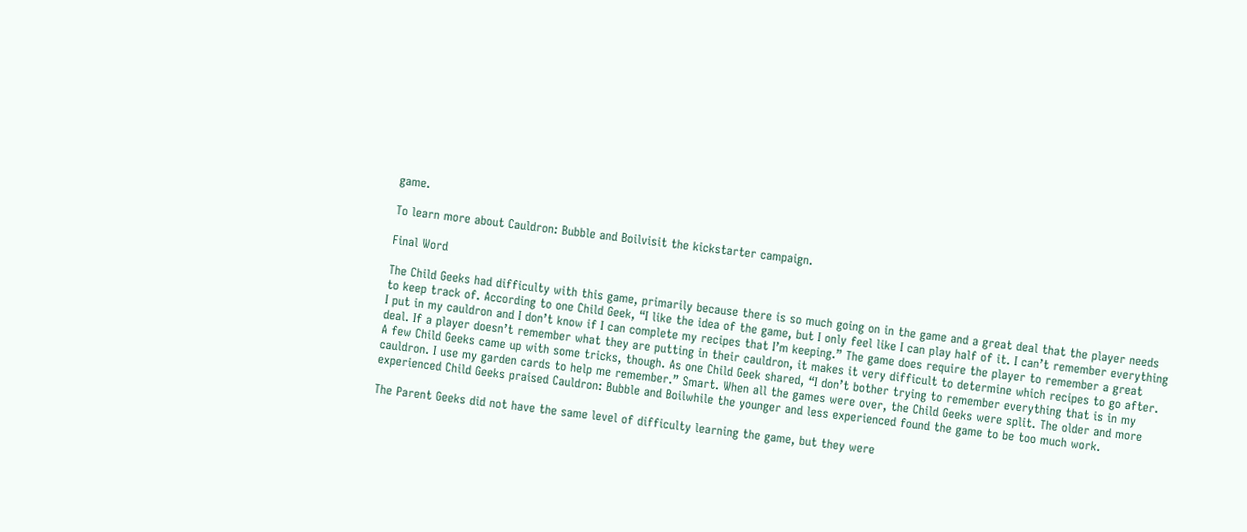game.

To learn more about Cauldron: Bubble and Boilvisit the kickstarter campaign.

Final Word

The Child Geeks had difficulty with this game, primarily because there is so much going on in the game and a great deal that the player needs to keep track of. According to one Child Geek, “I like the idea of the game, but I only feel like I can play half of it. I can’t remember everything I put in my cauldron and I don’t know if I can complete my recipes that I’m keeping.” The game does require the player to remember a great deal. If a player doesn’t remember what they are putting in their cauldron, it makes it very difficult to determine which recipes to go after. A few Child Geeks came up with some tricks, though. As one Child Geek shared, “I don’t bother trying to remember everything that is in my cauldron. I use my garden cards to help me remember.” Smart. When all the games were over, the Child Geeks were split. The older and more experienced Child Geeks praised Cauldron: Bubble and Boilwhile the younger and less experienced found the game to be too much work.

The Parent Geeks did not have the same level of difficulty learning the game, but they were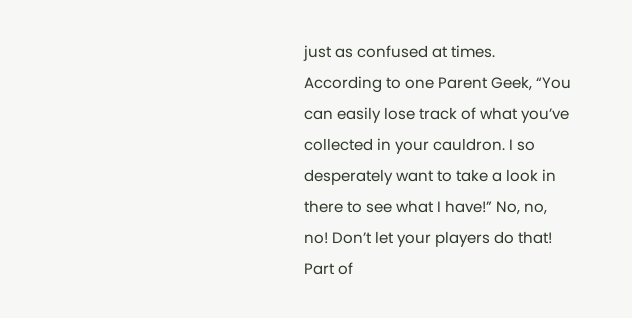just as confused at times. According to one Parent Geek, “You can easily lose track of what you’ve collected in your cauldron. I so desperately want to take a look in there to see what I have!” No, no, no! Don’t let your players do that! Part of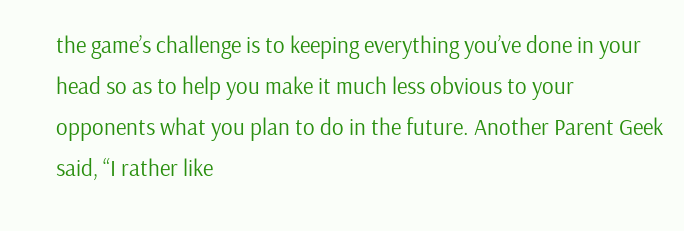the game’s challenge is to keeping everything you’ve done in your head so as to help you make it much less obvious to your opponents what you plan to do in the future. Another Parent Geek said, “I rather like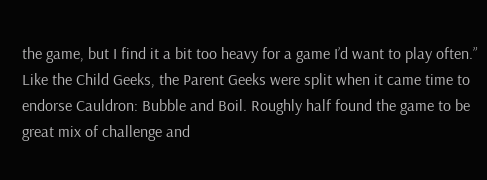the game, but I find it a bit too heavy for a game I’d want to play often.” Like the Child Geeks, the Parent Geeks were split when it came time to endorse Cauldron: Bubble and Boil. Roughly half found the game to be great mix of challenge and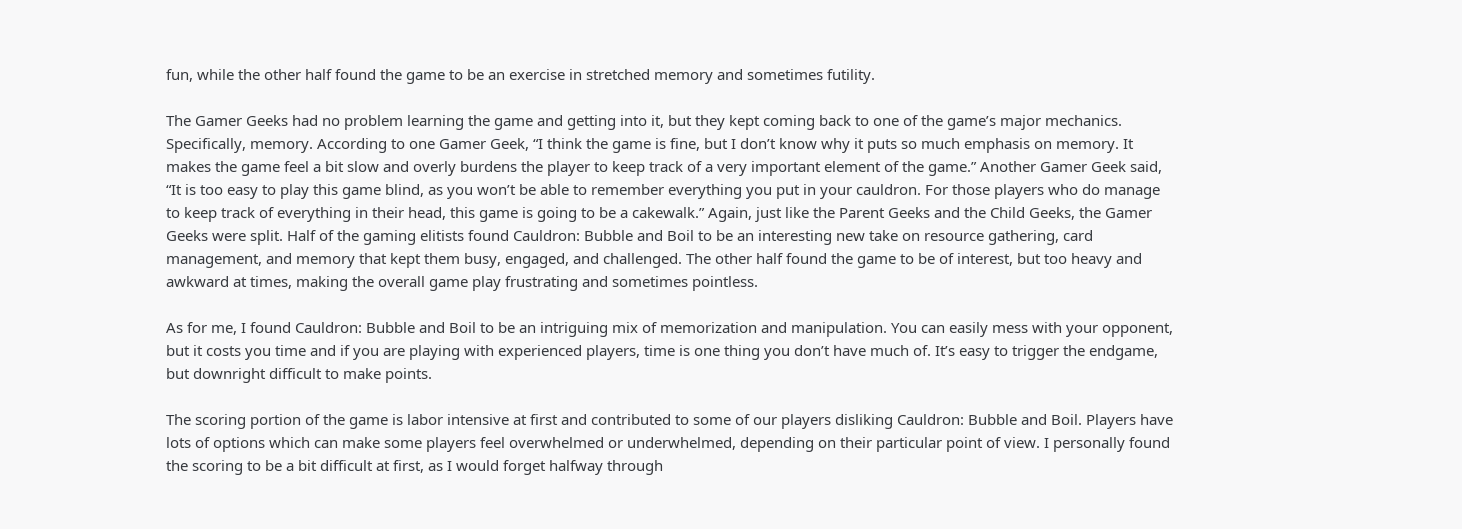fun, while the other half found the game to be an exercise in stretched memory and sometimes futility.

The Gamer Geeks had no problem learning the game and getting into it, but they kept coming back to one of the game’s major mechanics. Specifically, memory. According to one Gamer Geek, “I think the game is fine, but I don’t know why it puts so much emphasis on memory. It makes the game feel a bit slow and overly burdens the player to keep track of a very important element of the game.” Another Gamer Geek said, “It is too easy to play this game blind, as you won’t be able to remember everything you put in your cauldron. For those players who do manage to keep track of everything in their head, this game is going to be a cakewalk.” Again, just like the Parent Geeks and the Child Geeks, the Gamer Geeks were split. Half of the gaming elitists found Cauldron: Bubble and Boil to be an interesting new take on resource gathering, card management, and memory that kept them busy, engaged, and challenged. The other half found the game to be of interest, but too heavy and awkward at times, making the overall game play frustrating and sometimes pointless.

As for me, I found Cauldron: Bubble and Boil to be an intriguing mix of memorization and manipulation. You can easily mess with your opponent, but it costs you time and if you are playing with experienced players, time is one thing you don’t have much of. It’s easy to trigger the endgame, but downright difficult to make points.

The scoring portion of the game is labor intensive at first and contributed to some of our players disliking Cauldron: Bubble and Boil. Players have lots of options which can make some players feel overwhelmed or underwhelmed, depending on their particular point of view. I personally found the scoring to be a bit difficult at first, as I would forget halfway through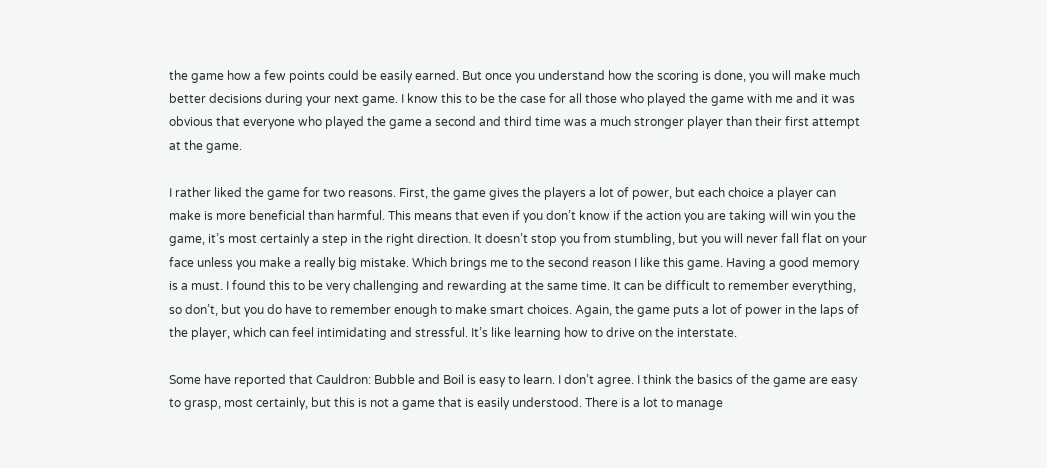the game how a few points could be easily earned. But once you understand how the scoring is done, you will make much better decisions during your next game. I know this to be the case for all those who played the game with me and it was obvious that everyone who played the game a second and third time was a much stronger player than their first attempt at the game.

I rather liked the game for two reasons. First, the game gives the players a lot of power, but each choice a player can make is more beneficial than harmful. This means that even if you don’t know if the action you are taking will win you the game, it’s most certainly a step in the right direction. It doesn’t stop you from stumbling, but you will never fall flat on your face unless you make a really big mistake. Which brings me to the second reason I like this game. Having a good memory is a must. I found this to be very challenging and rewarding at the same time. It can be difficult to remember everything, so don’t, but you do have to remember enough to make smart choices. Again, the game puts a lot of power in the laps of the player, which can feel intimidating and stressful. It’s like learning how to drive on the interstate.

Some have reported that Cauldron: Bubble and Boil is easy to learn. I don’t agree. I think the basics of the game are easy to grasp, most certainly, but this is not a game that is easily understood. There is a lot to manage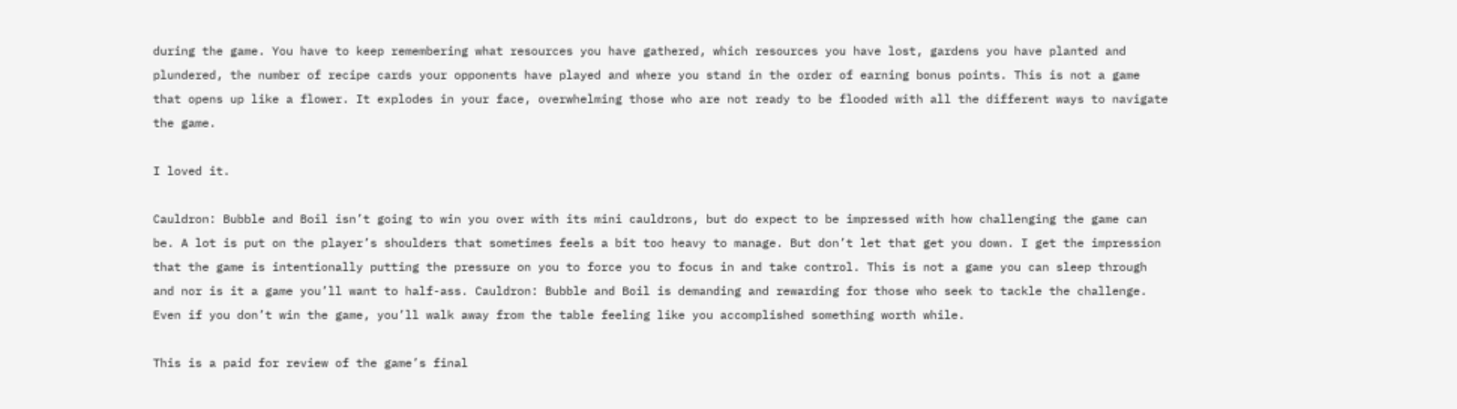during the game. You have to keep remembering what resources you have gathered, which resources you have lost, gardens you have planted and plundered, the number of recipe cards your opponents have played and where you stand in the order of earning bonus points. This is not a game that opens up like a flower. It explodes in your face, overwhelming those who are not ready to be flooded with all the different ways to navigate the game.

I loved it.

Cauldron: Bubble and Boil isn’t going to win you over with its mini cauldrons, but do expect to be impressed with how challenging the game can be. A lot is put on the player’s shoulders that sometimes feels a bit too heavy to manage. But don’t let that get you down. I get the impression that the game is intentionally putting the pressure on you to force you to focus in and take control. This is not a game you can sleep through and nor is it a game you’ll want to half-ass. Cauldron: Bubble and Boil is demanding and rewarding for those who seek to tackle the challenge. Even if you don’t win the game, you’ll walk away from the table feeling like you accomplished something worth while.

This is a paid for review of the game’s final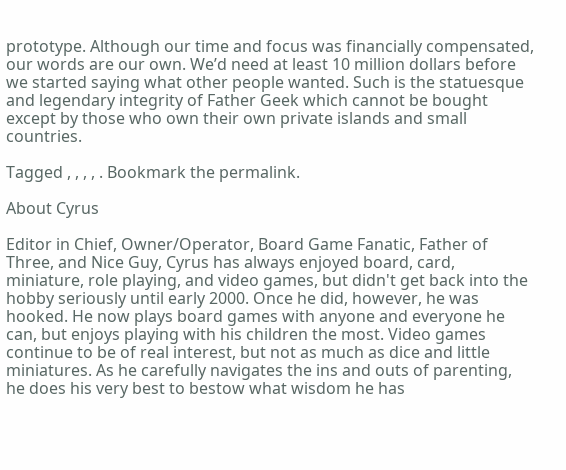prototype. Although our time and focus was financially compensated, our words are our own. We’d need at least 10 million dollars before we started saying what other people wanted. Such is the statuesque and legendary integrity of Father Geek which cannot be bought except by those who own their own private islands and small countries.

Tagged , , , , . Bookmark the permalink.

About Cyrus

Editor in Chief, Owner/Operator, Board Game Fanatic, Father of Three, and Nice Guy, Cyrus has always enjoyed board, card, miniature, role playing, and video games, but didn't get back into the hobby seriously until early 2000. Once he did, however, he was hooked. He now plays board games with anyone and everyone he can, but enjoys playing with his children the most. Video games continue to be of real interest, but not as much as dice and little miniatures. As he carefully navigates the ins and outs of parenting, he does his very best to bestow what wisdom he has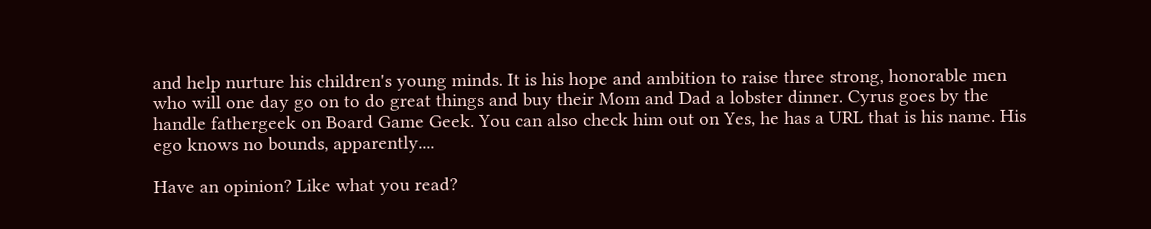and help nurture his children's young minds. It is his hope and ambition to raise three strong, honorable men who will one day go on to do great things and buy their Mom and Dad a lobster dinner. Cyrus goes by the handle fathergeek on Board Game Geek. You can also check him out on Yes, he has a URL that is his name. His ego knows no bounds, apparently....

Have an opinion? Like what you read?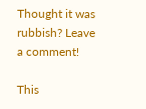Thought it was rubbish? Leave a comment!

This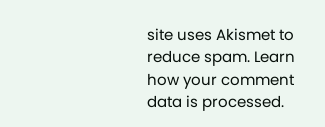site uses Akismet to reduce spam. Learn how your comment data is processed.